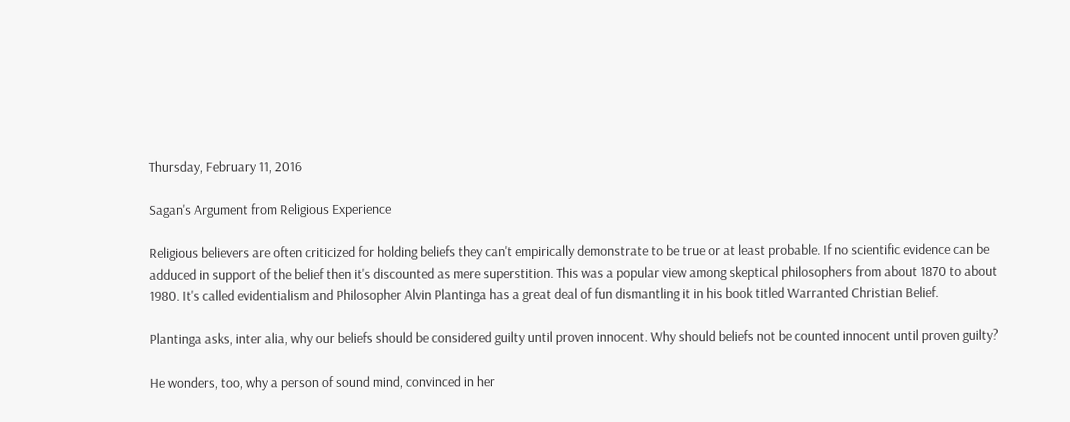Thursday, February 11, 2016

Sagan's Argument from Religious Experience

Religious believers are often criticized for holding beliefs they can't empirically demonstrate to be true or at least probable. If no scientific evidence can be adduced in support of the belief then it's discounted as mere superstition. This was a popular view among skeptical philosophers from about 1870 to about 1980. It's called evidentialism and Philosopher Alvin Plantinga has a great deal of fun dismantling it in his book titled Warranted Christian Belief.

Plantinga asks, inter alia, why our beliefs should be considered guilty until proven innocent. Why should beliefs not be counted innocent until proven guilty?

He wonders, too, why a person of sound mind, convinced in her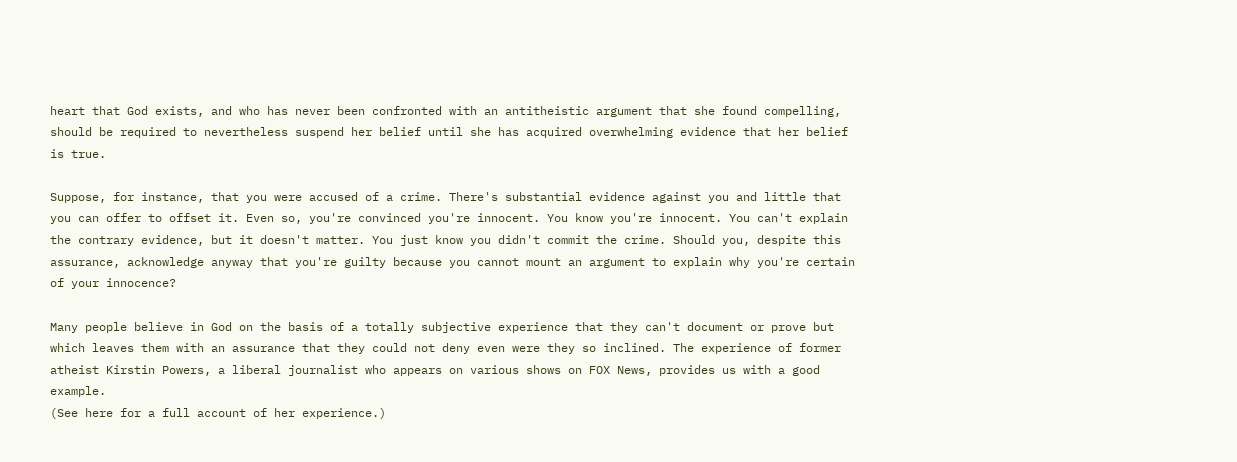heart that God exists, and who has never been confronted with an antitheistic argument that she found compelling, should be required to nevertheless suspend her belief until she has acquired overwhelming evidence that her belief is true.

Suppose, for instance, that you were accused of a crime. There's substantial evidence against you and little that you can offer to offset it. Even so, you're convinced you're innocent. You know you're innocent. You can't explain the contrary evidence, but it doesn't matter. You just know you didn't commit the crime. Should you, despite this assurance, acknowledge anyway that you're guilty because you cannot mount an argument to explain why you're certain of your innocence?

Many people believe in God on the basis of a totally subjective experience that they can't document or prove but which leaves them with an assurance that they could not deny even were they so inclined. The experience of former atheist Kirstin Powers, a liberal journalist who appears on various shows on FOX News, provides us with a good example.
(See here for a full account of her experience.)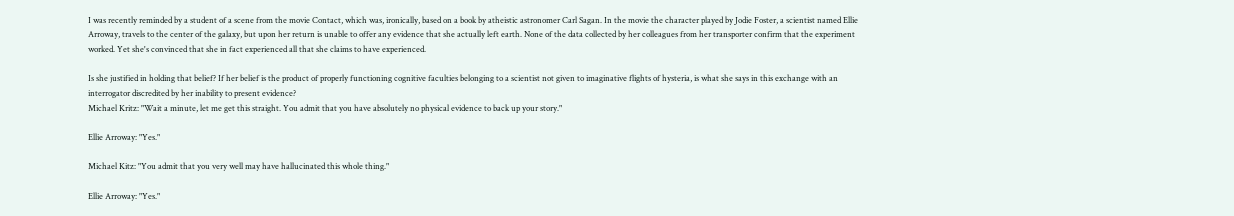I was recently reminded by a student of a scene from the movie Contact, which was, ironically, based on a book by atheistic astronomer Carl Sagan. In the movie the character played by Jodie Foster, a scientist named Ellie Arroway, travels to the center of the galaxy, but upon her return is unable to offer any evidence that she actually left earth. None of the data collected by her colleagues from her transporter confirm that the experiment worked. Yet she's convinced that she in fact experienced all that she claims to have experienced.

Is she justified in holding that belief? If her belief is the product of properly functioning cognitive faculties belonging to a scientist not given to imaginative flights of hysteria, is what she says in this exchange with an interrogator discredited by her inability to present evidence?
Michael Kritz: "Wait a minute, let me get this straight. You admit that you have absolutely no physical evidence to back up your story."

Ellie Arroway: "Yes."

Michael Kitz: "You admit that you very well may have hallucinated this whole thing."

Ellie Arroway: "Yes."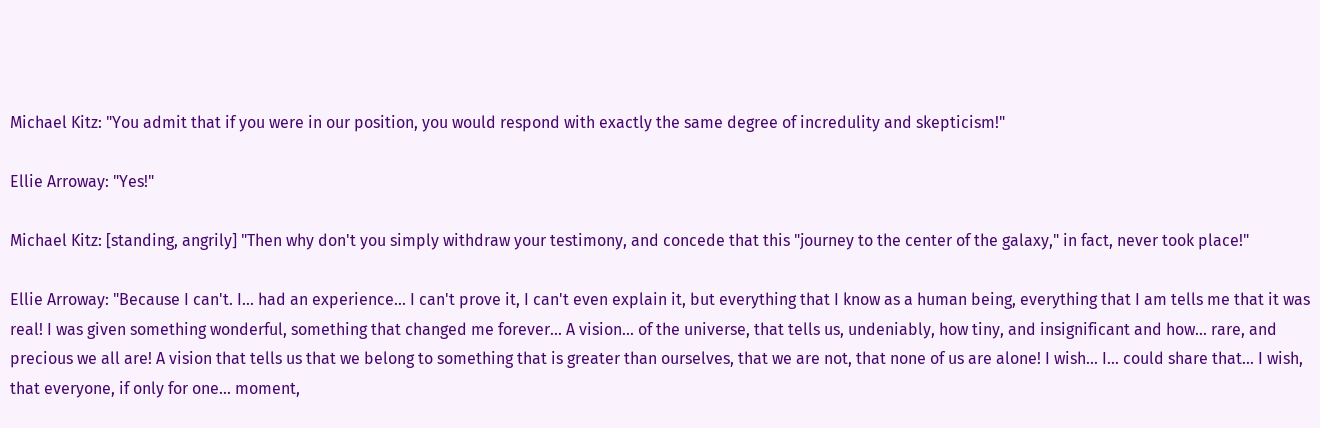Michael Kitz: "You admit that if you were in our position, you would respond with exactly the same degree of incredulity and skepticism!"

Ellie Arroway: "Yes!"

Michael Kitz: [standing, angrily] "Then why don't you simply withdraw your testimony, and concede that this "journey to the center of the galaxy," in fact, never took place!"

Ellie Arroway: "Because I can't. I... had an experience... I can't prove it, I can't even explain it, but everything that I know as a human being, everything that I am tells me that it was real! I was given something wonderful, something that changed me forever... A vision... of the universe, that tells us, undeniably, how tiny, and insignificant and how... rare, and precious we all are! A vision that tells us that we belong to something that is greater than ourselves, that we are not, that none of us are alone! I wish... I... could share that... I wish, that everyone, if only for one... moment,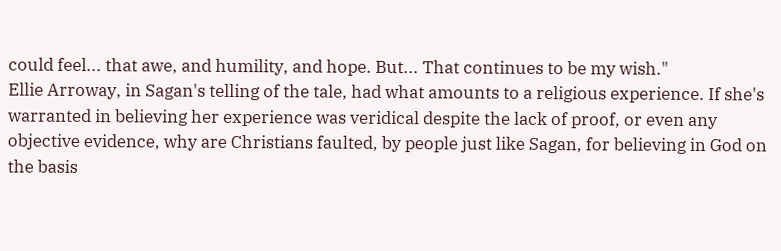could feel... that awe, and humility, and hope. But... That continues to be my wish."
Ellie Arroway, in Sagan's telling of the tale, had what amounts to a religious experience. If she's warranted in believing her experience was veridical despite the lack of proof, or even any objective evidence, why are Christians faulted, by people just like Sagan, for believing in God on the basis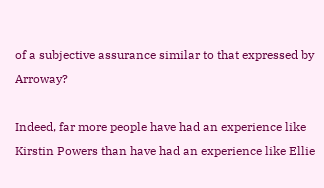of a subjective assurance similar to that expressed by Arroway?

Indeed, far more people have had an experience like Kirstin Powers than have had an experience like Ellie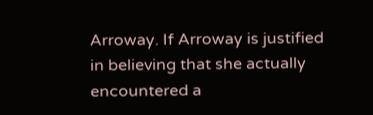Arroway. If Arroway is justified in believing that she actually encountered a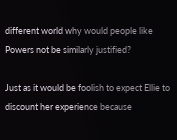different world why would people like Powers not be similarly justified?

Just as it would be foolish to expect Ellie to discount her experience because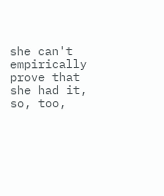she can't empirically prove that she had it, so, too,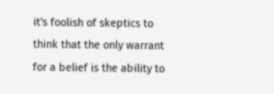it's foolish of skeptics to think that the only warrant for a belief is the ability to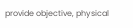provide objective, physical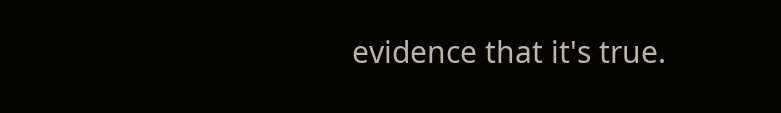evidence that it's true.